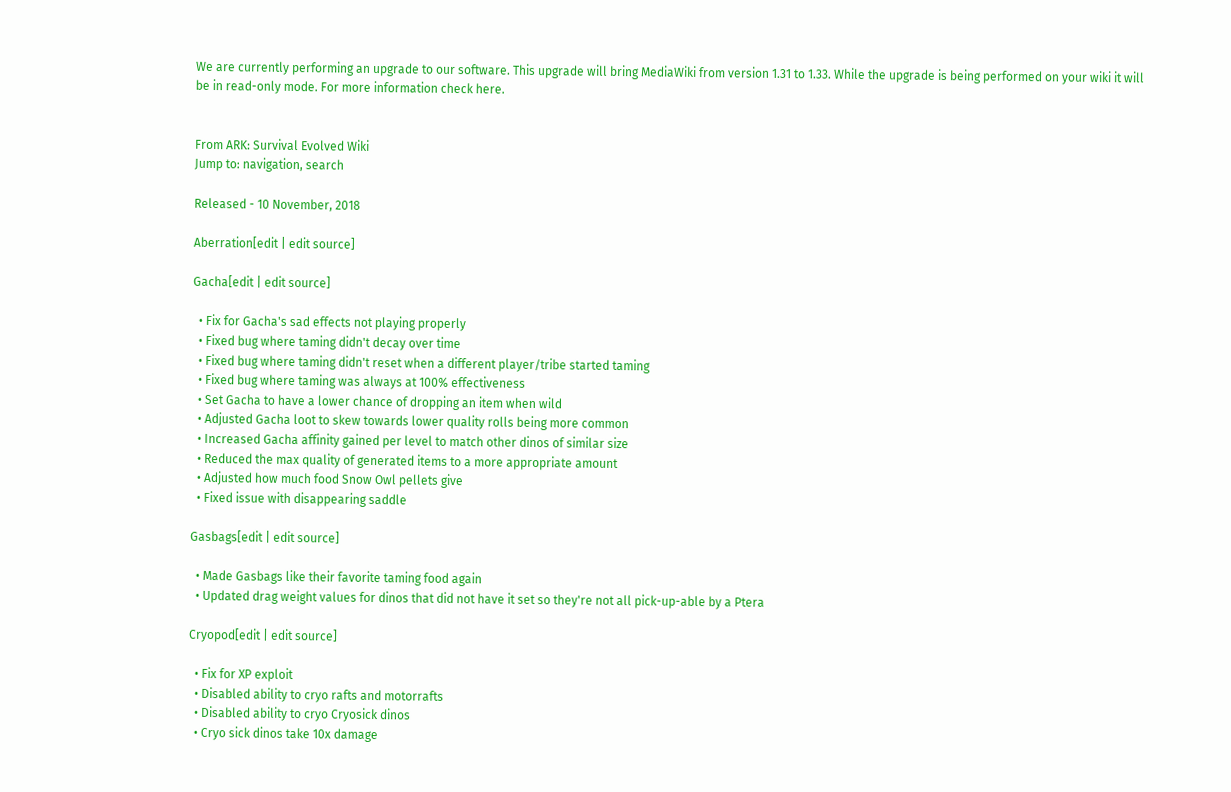We are currently performing an upgrade to our software. This upgrade will bring MediaWiki from version 1.31 to 1.33. While the upgrade is being performed on your wiki it will be in read-only mode. For more information check here.


From ARK: Survival Evolved Wiki
Jump to: navigation, search

Released - 10 November, 2018

Aberration[edit | edit source]

Gacha[edit | edit source]

  • Fix for Gacha's sad effects not playing properly
  • Fixed bug where taming didn't decay over time
  • Fixed bug where taming didn't reset when a different player/tribe started taming
  • Fixed bug where taming was always at 100% effectiveness
  • Set Gacha to have a lower chance of dropping an item when wild
  • Adjusted Gacha loot to skew towards lower quality rolls being more common
  • Increased Gacha affinity gained per level to match other dinos of similar size
  • Reduced the max quality of generated items to a more appropriate amount
  • Adjusted how much food Snow Owl pellets give
  • Fixed issue with disappearing saddle

Gasbags[edit | edit source]

  • Made Gasbags like their favorite taming food again
  • Updated drag weight values for dinos that did not have it set so they're not all pick-up-able by a Ptera

Cryopod[edit | edit source]

  • Fix for XP exploit
  • Disabled ability to cryo rafts and motorrafts
  • Disabled ability to cryo Cryosick dinos
  • Cryo sick dinos take 10x damage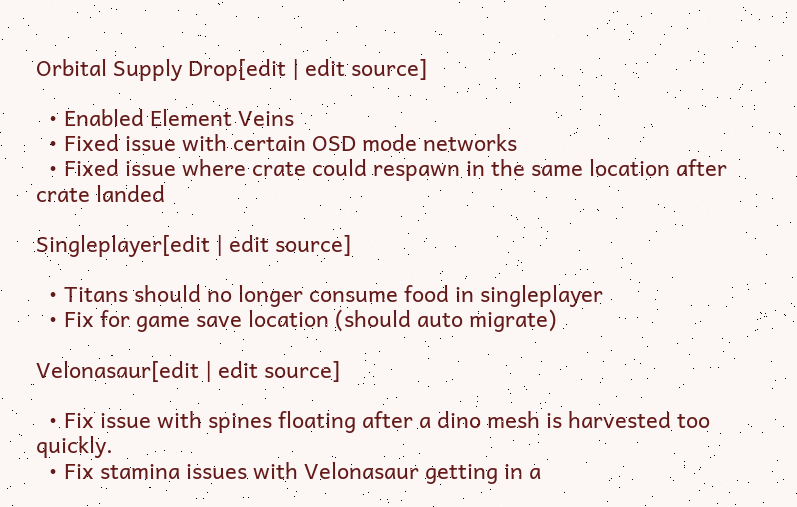Orbital Supply Drop[edit | edit source]

  • Enabled Element Veins
  • Fixed issue with certain OSD mode networks
  • Fixed issue where crate could respawn in the same location after crate landed

Singleplayer[edit | edit source]

  • Titans should no longer consume food in singleplayer
  • Fix for game save location (should auto migrate)

Velonasaur[edit | edit source]

  • Fix issue with spines floating after a dino mesh is harvested too quickly.
  • Fix stamina issues with Velonasaur getting in a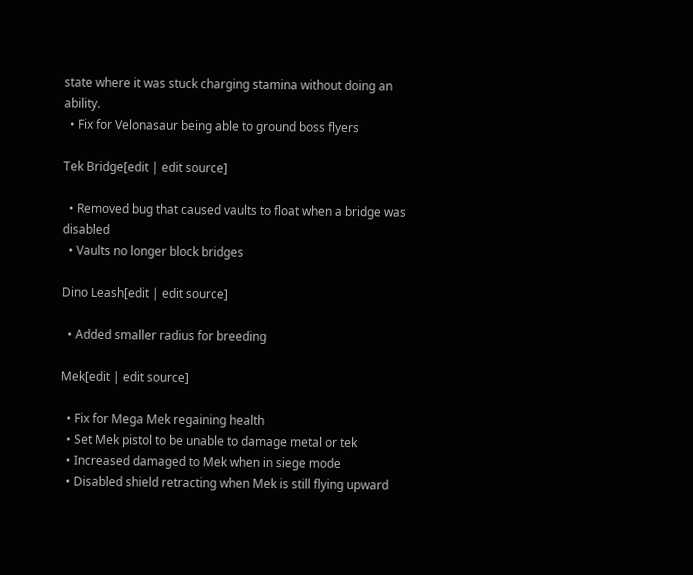state where it was stuck charging stamina without doing an ability.
  • Fix for Velonasaur being able to ground boss flyers

Tek Bridge[edit | edit source]

  • Removed bug that caused vaults to float when a bridge was disabled
  • Vaults no longer block bridges

Dino Leash[edit | edit source]

  • Added smaller radius for breeding

Mek[edit | edit source]

  • Fix for Mega Mek regaining health
  • Set Mek pistol to be unable to damage metal or tek
  • Increased damaged to Mek when in siege mode
  • Disabled shield retracting when Mek is still flying upward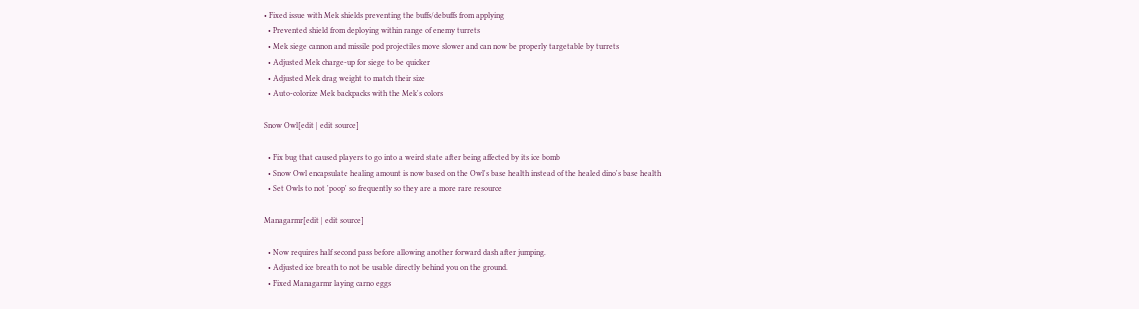• Fixed issue with Mek shields preventing the buffs/debuffs from applying
  • Prevented shield from deploying within range of enemy turrets
  • Mek siege cannon and missile pod projectiles move slower and can now be properly targetable by turrets
  • Adjusted Mek charge-up for siege to be quicker
  • Adjusted Mek drag weight to match their size
  • Auto-colorize Mek backpacks with the Mek's colors

Snow Owl[edit | edit source]

  • Fix bug that caused players to go into a weird state after being affected by its ice bomb
  • Snow Owl encapsulate healing amount is now based on the Owl's base health instead of the healed dino's base health
  • Set Owls to not 'poop' so frequently so they are a more rare resource

Managarmr[edit | edit source]

  • Now requires half second pass before allowing another forward dash after jumping.
  • Adjusted ice breath to not be usable directly behind you on the ground.
  • Fixed Managarmr laying carno eggs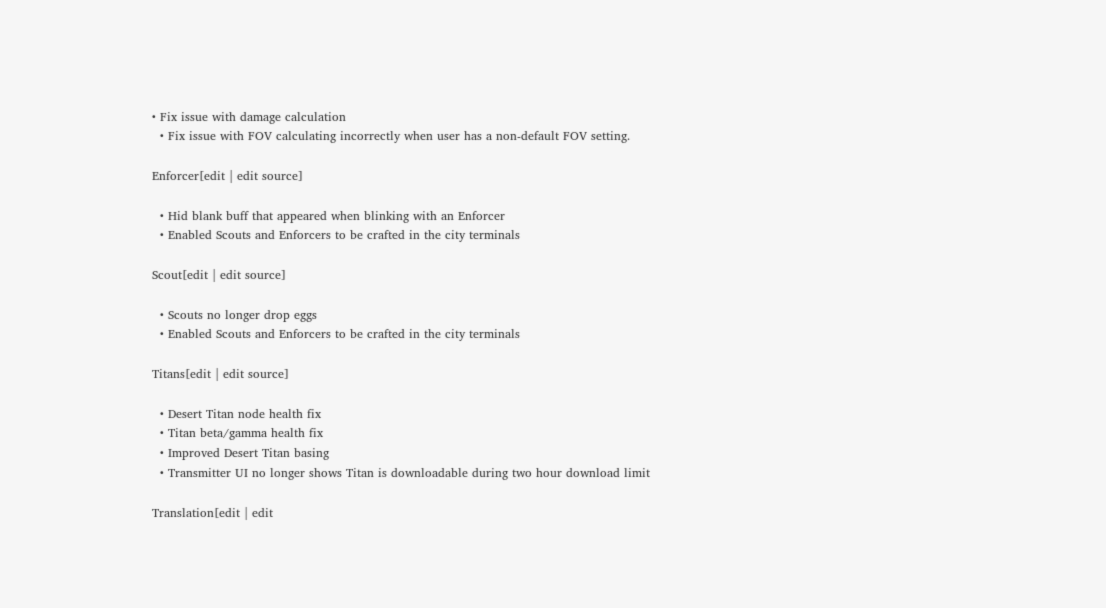• Fix issue with damage calculation
  • Fix issue with FOV calculating incorrectly when user has a non-default FOV setting.

Enforcer[edit | edit source]

  • Hid blank buff that appeared when blinking with an Enforcer
  • Enabled Scouts and Enforcers to be crafted in the city terminals

Scout[edit | edit source]

  • Scouts no longer drop eggs
  • Enabled Scouts and Enforcers to be crafted in the city terminals

Titans[edit | edit source]

  • Desert Titan node health fix
  • Titan beta/gamma health fix
  • Improved Desert Titan basing
  • Transmitter UI no longer shows Titan is downloadable during two hour download limit

Translation[edit | edit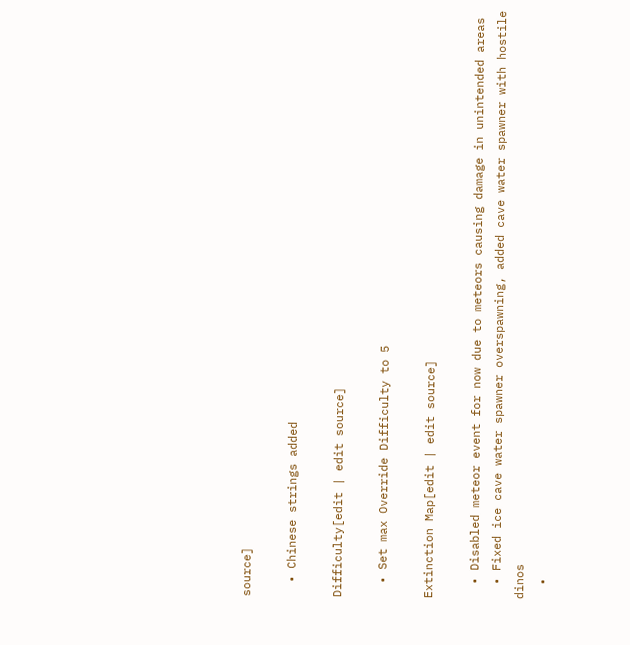source]

  • Chinese strings added

Difficulty[edit | edit source]

  • Set max Override Difficulty to 5

Extinction Map[edit | edit source]

  • Disabled meteor event for now due to meteors causing damage in unintended areas
  • Fixed ice cave water spawner overspawning, added cave water spawner with hostile dinos
  •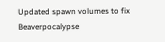Updated spawn volumes to fix Beaverpocalypse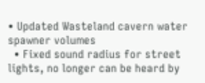• Updated Wasteland cavern water spawner volumes
  • Fixed sound radius for street lights, no longer can be heard by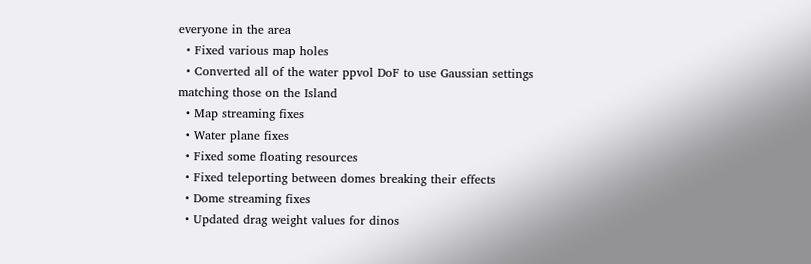everyone in the area
  • Fixed various map holes
  • Converted all of the water ppvol DoF to use Gaussian settings matching those on the Island
  • Map streaming fixes
  • Water plane fixes
  • Fixed some floating resources
  • Fixed teleporting between domes breaking their effects
  • Dome streaming fixes
  • Updated drag weight values for dinos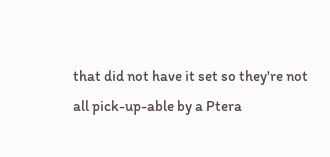that did not have it set so they're not all pick-up-able by a Ptera